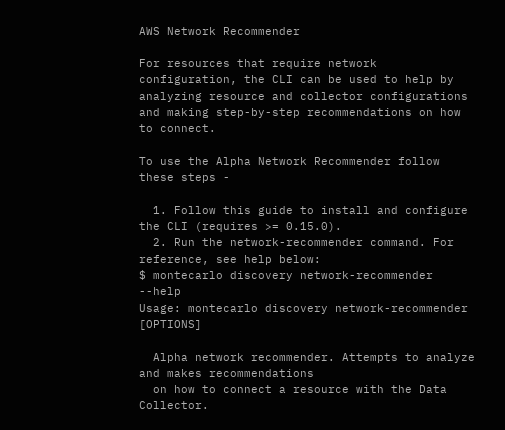AWS Network Recommender

For resources that require network configuration, the CLI can be used to help by analyzing resource and collector configurations and making step-by-step recommendations on how to connect.

To use the Alpha Network Recommender follow these steps -

  1. Follow this guide to install and configure the CLI (requires >= 0.15.0).
  2. Run the network-recommender command. For reference, see help below:
$ montecarlo discovery network-recommender --help
Usage: montecarlo discovery network-recommender [OPTIONS]

  Alpha network recommender. Attempts to analyze and makes recommendations
  on how to connect a resource with the Data Collector.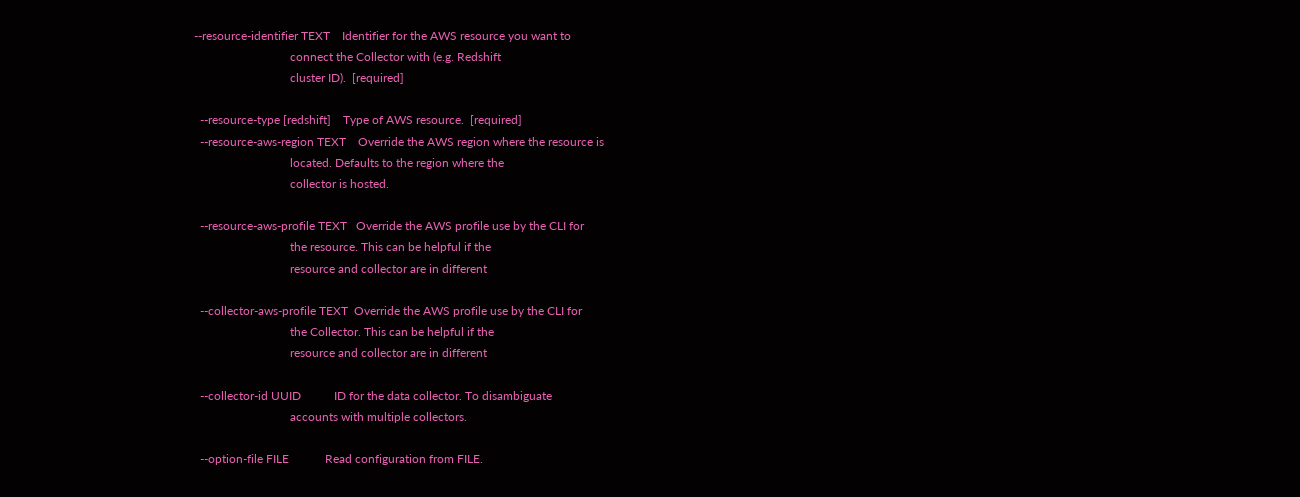--resource-identifier TEXT    Identifier for the AWS resource you want to
                                connect the Collector with (e.g. Redshift
                                cluster ID).  [required]

  --resource-type [redshift]    Type of AWS resource.  [required]
  --resource-aws-region TEXT    Override the AWS region where the resource is
                                located. Defaults to the region where the
                                collector is hosted.

  --resource-aws-profile TEXT   Override the AWS profile use by the CLI for
                                the resource. This can be helpful if the
                                resource and collector are in different

  --collector-aws-profile TEXT  Override the AWS profile use by the CLI for
                                the Collector. This can be helpful if the
                                resource and collector are in different

  --collector-id UUID           ID for the data collector. To disambiguate
                                accounts with multiple collectors.

  --option-file FILE            Read configuration from FILE.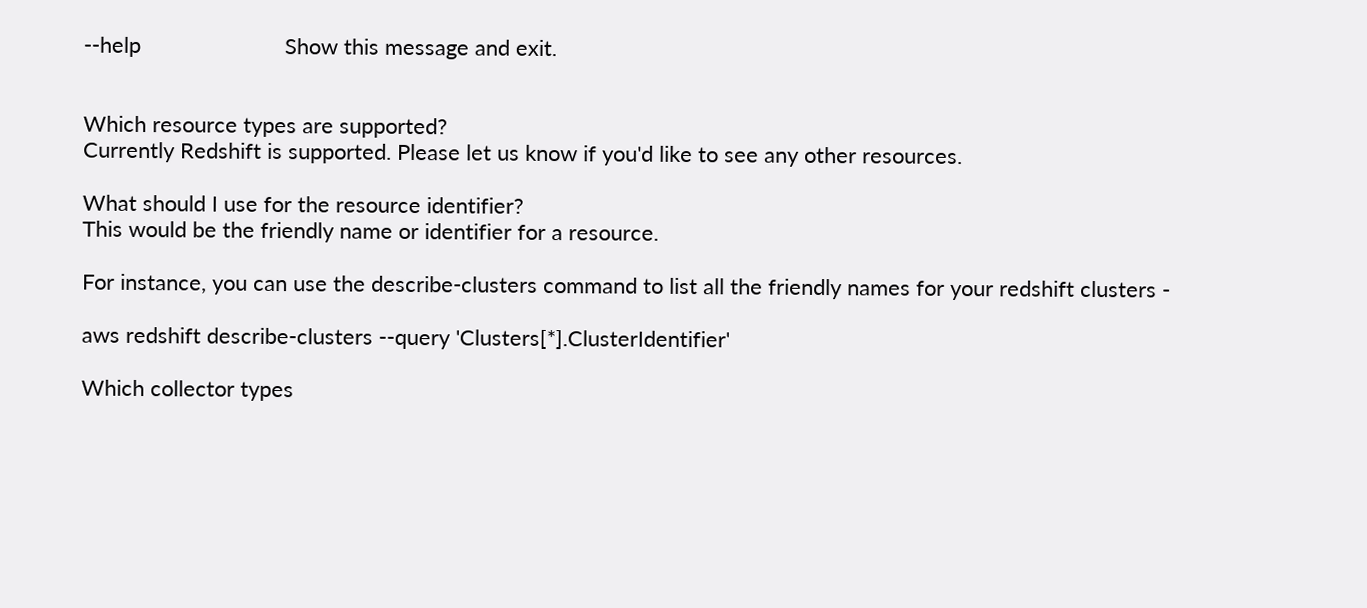--help                        Show this message and exit.


Which resource types are supported?
Currently Redshift is supported. Please let us know if you'd like to see any other resources.

What should I use for the resource identifier?
This would be the friendly name or identifier for a resource.

For instance, you can use the describe-clusters command to list all the friendly names for your redshift clusters -

aws redshift describe-clusters --query 'Clusters[*].ClusterIdentifier'

Which collector types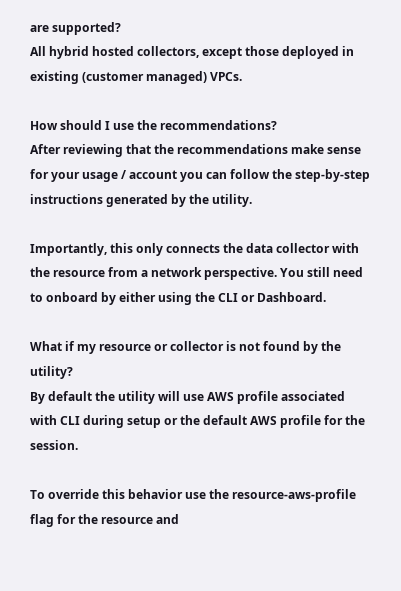are supported?
All hybrid hosted collectors, except those deployed in existing (customer managed) VPCs.

How should I use the recommendations?
After reviewing that the recommendations make sense for your usage / account you can follow the step-by-step instructions generated by the utility.

Importantly, this only connects the data collector with the resource from a network perspective. You still need to onboard by either using the CLI or Dashboard.

What if my resource or collector is not found by the utility?
By default the utility will use AWS profile associated with CLI during setup or the default AWS profile for the session.

To override this behavior use the resource-aws-profile flag for the resource and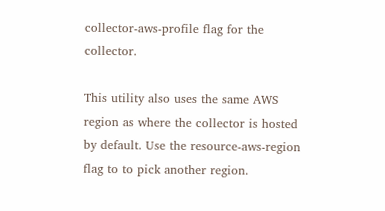collector-aws-profile flag for the collector.

This utility also uses the same AWS region as where the collector is hosted by default. Use the resource-aws-region flag to to pick another region.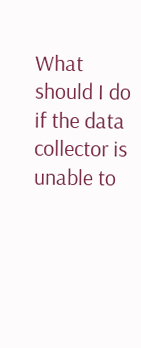What should I do if the data collector is unable to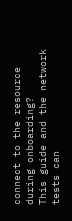connect to the resource during onboarding?
This guide and the network tests can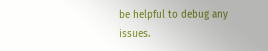be helpful to debug any issues.